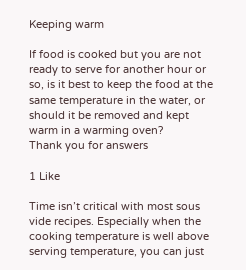Keeping warm

If food is cooked but you are not ready to serve for another hour or so, is it best to keep the food at the same temperature in the water, or should it be removed and kept warm in a warming oven?
Thank you for answers

1 Like

Time isn’t critical with most sous vide recipes. Especially when the cooking temperature is well above serving temperature, you can just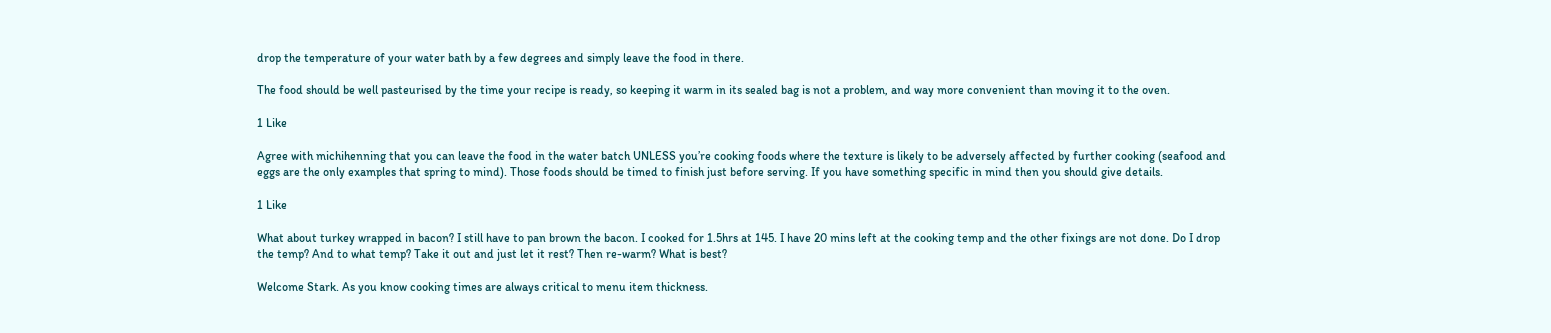drop the temperature of your water bath by a few degrees and simply leave the food in there.

The food should be well pasteurised by the time your recipe is ready, so keeping it warm in its sealed bag is not a problem, and way more convenient than moving it to the oven.

1 Like

Agree with michihenning that you can leave the food in the water batch UNLESS you’re cooking foods where the texture is likely to be adversely affected by further cooking (seafood and eggs are the only examples that spring to mind). Those foods should be timed to finish just before serving. If you have something specific in mind then you should give details.

1 Like

What about turkey wrapped in bacon? I still have to pan brown the bacon. I cooked for 1.5hrs at 145. I have 20 mins left at the cooking temp and the other fixings are not done. Do I drop the temp? And to what temp? Take it out and just let it rest? Then re-warm? What is best?

Welcome Stark. As you know cooking times are always critical to menu item thickness.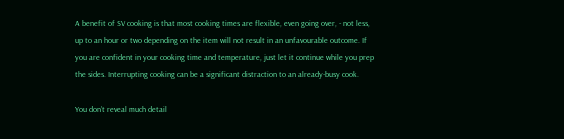A benefit of SV cooking is that most cooking times are flexible, even going over, - not less, up to an hour or two depending on the item will not result in an unfavourable outcome. If you are confident in your cooking time and temperature, just let it continue while you prep the sides. Interrupting cooking can be a significant distraction to an already-busy cook.

You don’t reveal much detail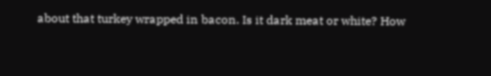about that turkey wrapped in bacon. Is it dark meat or white? How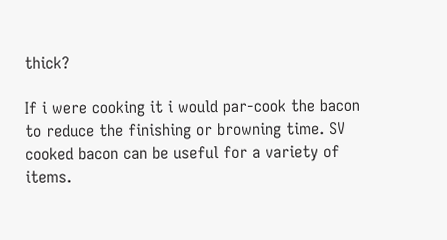thick?

If i were cooking it i would par-cook the bacon to reduce the finishing or browning time. SV cooked bacon can be useful for a variety of items.